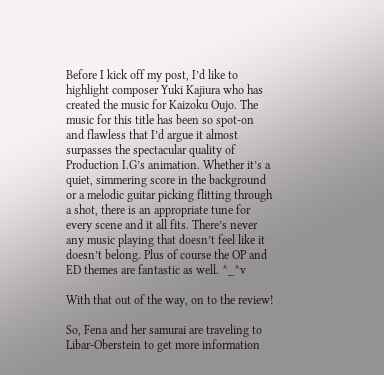Before I kick off my post, I’d like to highlight composer Yuki Kajiura who has created the music for Kaizoku Oujo. The music for this title has been so spot-on and flawless that I’d argue it almost surpasses the spectacular quality of Production I.G’s animation. Whether it’s a quiet, simmering score in the background or a melodic guitar picking flitting through a shot, there is an appropriate tune for every scene and it all fits. There’s never any music playing that doesn’t feel like it doesn’t belong. Plus of course the OP and ED themes are fantastic as well. ^_^v

With that out of the way, on to the review!

So, Fena and her samurai are traveling to Libar-Oberstein to get more information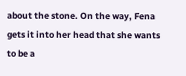about the stone. On the way, Fena gets it into her head that she wants to be a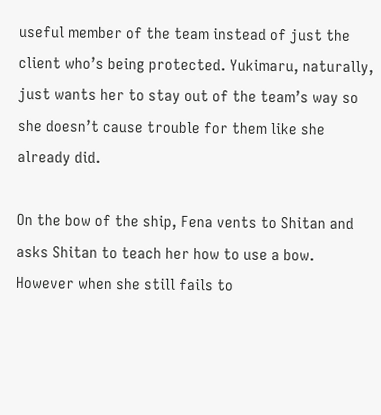useful member of the team instead of just the client who’s being protected. Yukimaru, naturally, just wants her to stay out of the team’s way so she doesn’t cause trouble for them like she already did.

On the bow of the ship, Fena vents to Shitan and asks Shitan to teach her how to use a bow. However when she still fails to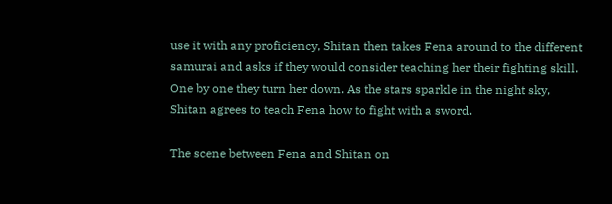use it with any proficiency, Shitan then takes Fena around to the different samurai and asks if they would consider teaching her their fighting skill. One by one they turn her down. As the stars sparkle in the night sky, Shitan agrees to teach Fena how to fight with a sword.

The scene between Fena and Shitan on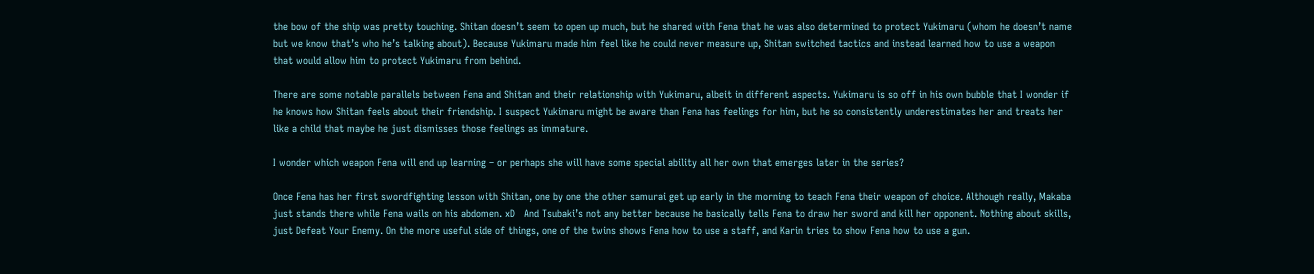the bow of the ship was pretty touching. Shitan doesn’t seem to open up much, but he shared with Fena that he was also determined to protect Yukimaru (whom he doesn’t name but we know that’s who he’s talking about). Because Yukimaru made him feel like he could never measure up, Shitan switched tactics and instead learned how to use a weapon that would allow him to protect Yukimaru from behind.

There are some notable parallels between Fena and Shitan and their relationship with Yukimaru, albeit in different aspects. Yukimaru is so off in his own bubble that I wonder if he knows how Shitan feels about their friendship. I suspect Yukimaru might be aware than Fena has feelings for him, but he so consistently underestimates her and treats her like a child that maybe he just dismisses those feelings as immature.

I wonder which weapon Fena will end up learning – or perhaps she will have some special ability all her own that emerges later in the series?

Once Fena has her first swordfighting lesson with Shitan, one by one the other samurai get up early in the morning to teach Fena their weapon of choice. Although really, Makaba just stands there while Fena wails on his abdomen. xD   And Tsubaki’s not any better because he basically tells Fena to draw her sword and kill her opponent. Nothing about skills, just Defeat Your Enemy. On the more useful side of things, one of the twins shows Fena how to use a staff, and Karin tries to show Fena how to use a gun.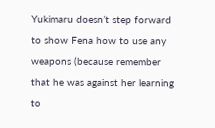Yukimaru doesn’t step forward to show Fena how to use any weapons (because remember that he was against her learning to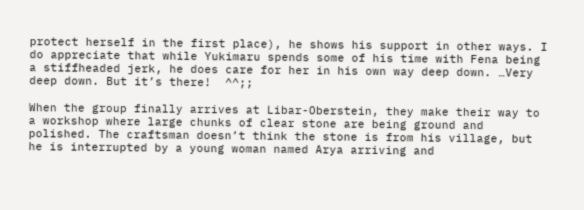protect herself in the first place), he shows his support in other ways. I do appreciate that while Yukimaru spends some of his time with Fena being a stiffheaded jerk, he does care for her in his own way deep down. …Very deep down. But it’s there!  ^^;;

When the group finally arrives at Libar-Oberstein, they make their way to a workshop where large chunks of clear stone are being ground and polished. The craftsman doesn’t think the stone is from his village, but he is interrupted by a young woman named Arya arriving and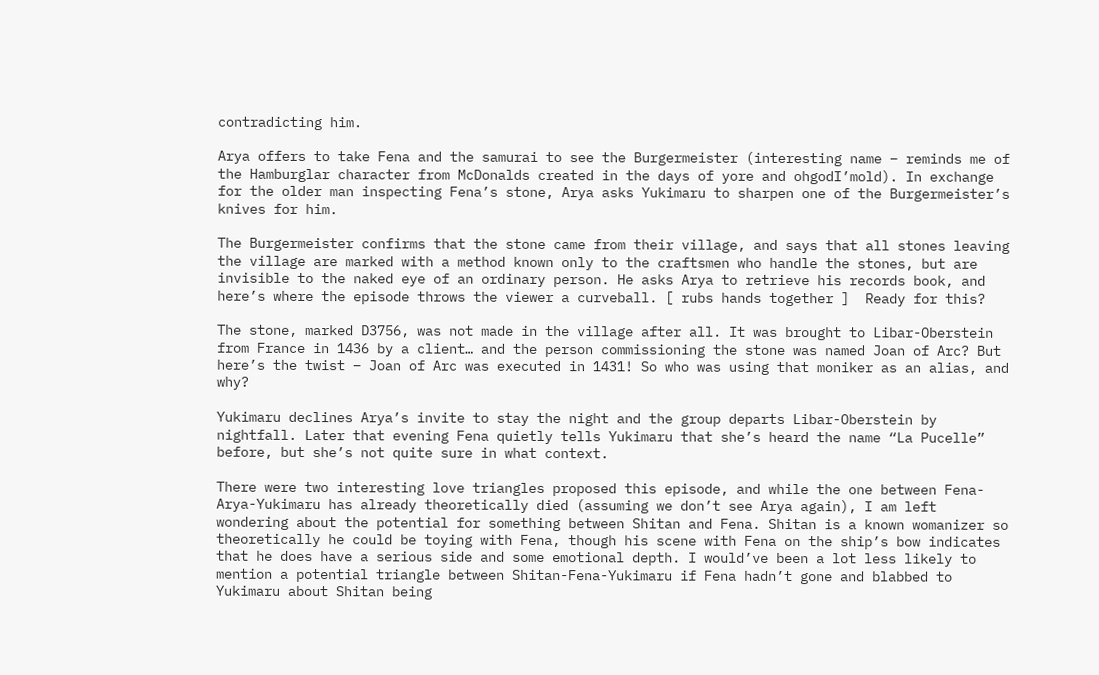contradicting him.

Arya offers to take Fena and the samurai to see the Burgermeister (interesting name – reminds me of the Hamburglar character from McDonalds created in the days of yore and ohgodI’mold). In exchange for the older man inspecting Fena’s stone, Arya asks Yukimaru to sharpen one of the Burgermeister’s knives for him.

The Burgermeister confirms that the stone came from their village, and says that all stones leaving the village are marked with a method known only to the craftsmen who handle the stones, but are invisible to the naked eye of an ordinary person. He asks Arya to retrieve his records book, and here’s where the episode throws the viewer a curveball. [ rubs hands together ]  Ready for this?

The stone, marked D3756, was not made in the village after all. It was brought to Libar-Oberstein from France in 1436 by a client… and the person commissioning the stone was named Joan of Arc? But here’s the twist – Joan of Arc was executed in 1431! So who was using that moniker as an alias, and why?

Yukimaru declines Arya’s invite to stay the night and the group departs Libar-Oberstein by nightfall. Later that evening Fena quietly tells Yukimaru that she’s heard the name “La Pucelle” before, but she’s not quite sure in what context.

There were two interesting love triangles proposed this episode, and while the one between Fena-Arya-Yukimaru has already theoretically died (assuming we don’t see Arya again), I am left wondering about the potential for something between Shitan and Fena. Shitan is a known womanizer so theoretically he could be toying with Fena, though his scene with Fena on the ship’s bow indicates that he does have a serious side and some emotional depth. I would’ve been a lot less likely to mention a potential triangle between Shitan-Fena-Yukimaru if Fena hadn’t gone and blabbed to Yukimaru about Shitan being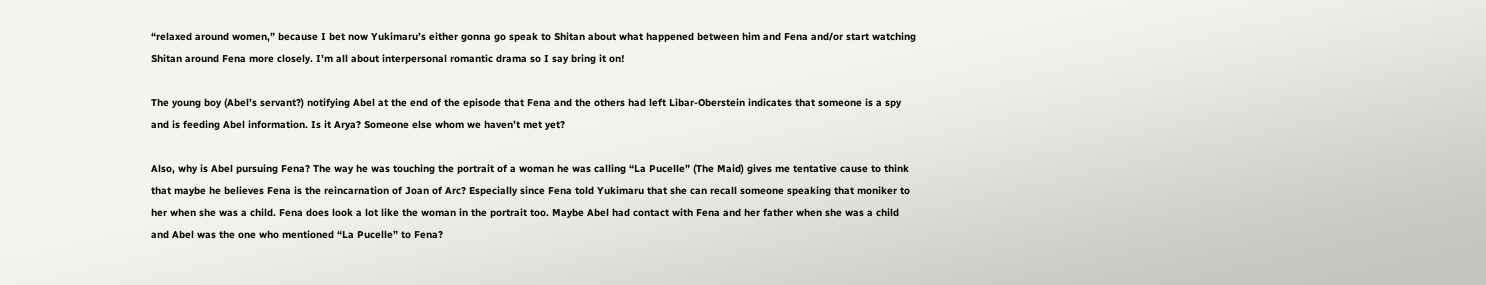“relaxed around women,” because I bet now Yukimaru’s either gonna go speak to Shitan about what happened between him and Fena and/or start watching Shitan around Fena more closely. I’m all about interpersonal romantic drama so I say bring it on!

The young boy (Abel’s servant?) notifying Abel at the end of the episode that Fena and the others had left Libar-Oberstein indicates that someone is a spy and is feeding Abel information. Is it Arya? Someone else whom we haven’t met yet?

Also, why is Abel pursuing Fena? The way he was touching the portrait of a woman he was calling “La Pucelle” (The Maid) gives me tentative cause to think that maybe he believes Fena is the reincarnation of Joan of Arc? Especially since Fena told Yukimaru that she can recall someone speaking that moniker to her when she was a child. Fena does look a lot like the woman in the portrait too. Maybe Abel had contact with Fena and her father when she was a child and Abel was the one who mentioned “La Pucelle” to Fena?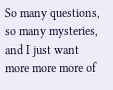So many questions, so many mysteries, and I just want more more more of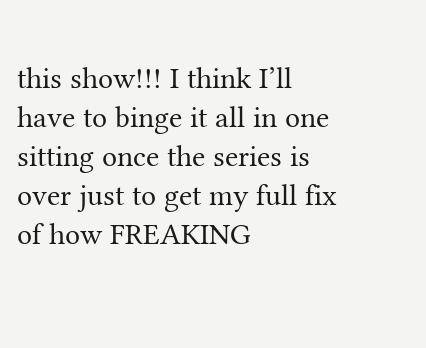this show!!! I think I’ll have to binge it all in one sitting once the series is over just to get my full fix of how FREAKING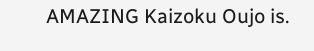AMAZING Kaizoku Oujo is.